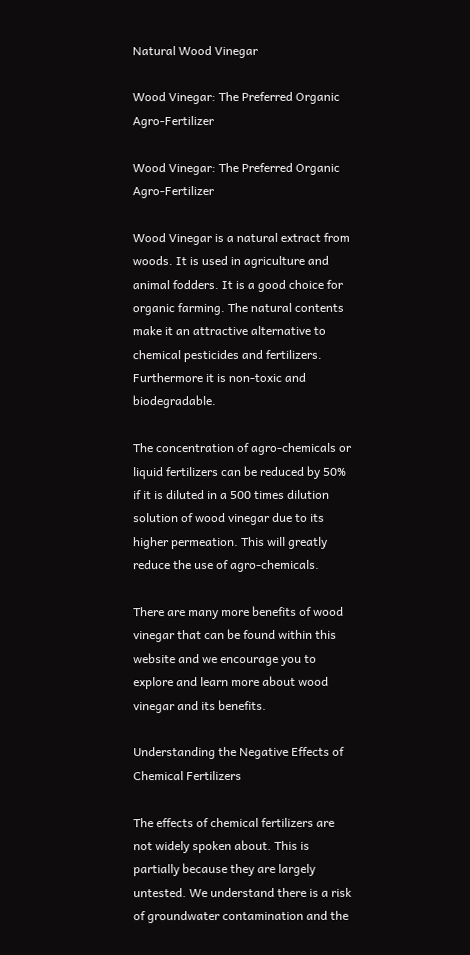Natural Wood Vinegar

Wood Vinegar: The Preferred Organic Agro-Fertilizer

Wood Vinegar: The Preferred Organic Agro-Fertilizer

Wood Vinegar is a natural extract from woods. It is used in agriculture and animal fodders. It is a good choice for organic farming. The natural contents make it an attractive alternative to chemical pesticides and fertilizers. Furthermore it is non-toxic and biodegradable.

The concentration of agro-chemicals or liquid fertilizers can be reduced by 50% if it is diluted in a 500 times dilution solution of wood vinegar due to its higher permeation. This will greatly reduce the use of agro-chemicals.

There are many more benefits of wood vinegar that can be found within this website and we encourage you to explore and learn more about wood vinegar and its benefits.

Understanding the Negative Effects of Chemical Fertilizers

The effects of chemical fertilizers are not widely spoken about. This is partially because they are largely untested. We understand there is a risk of groundwater contamination and the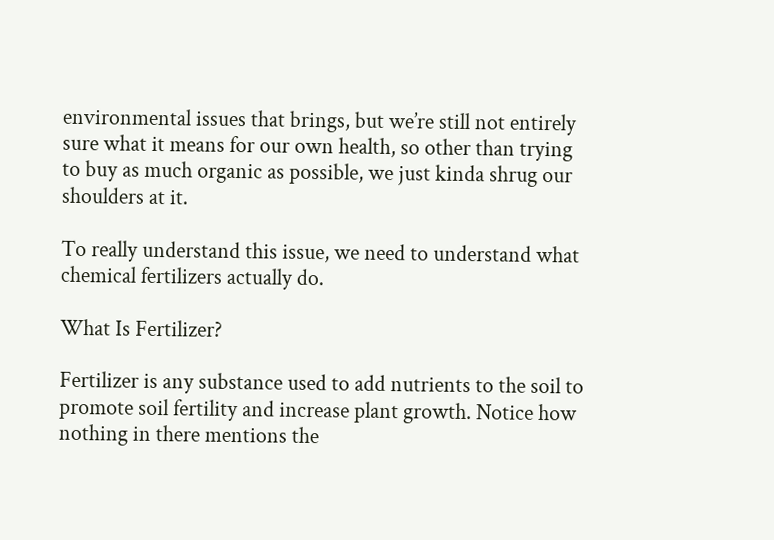environmental issues that brings, but we’re still not entirely sure what it means for our own health, so other than trying to buy as much organic as possible, we just kinda shrug our shoulders at it.

To really understand this issue, we need to understand what chemical fertilizers actually do.

What Is Fertilizer?

Fertilizer is any substance used to add nutrients to the soil to promote soil fertility and increase plant growth. Notice how nothing in there mentions the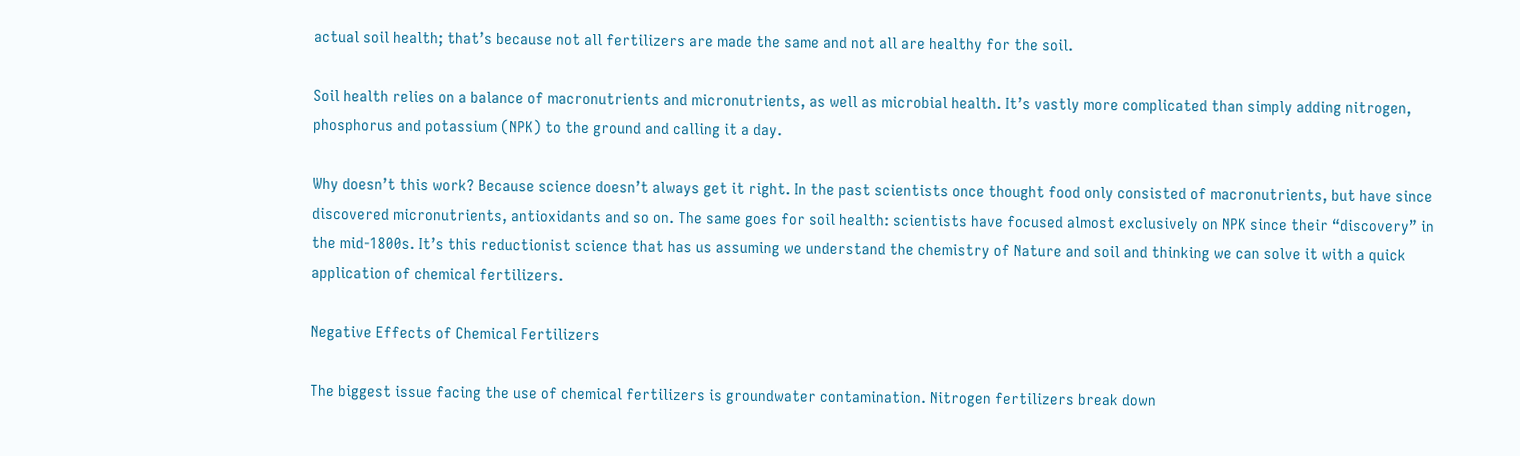actual soil health; that’s because not all fertilizers are made the same and not all are healthy for the soil.

Soil health relies on a balance of macronutrients and micronutrients, as well as microbial health. It’s vastly more complicated than simply adding nitrogen, phosphorus and potassium (NPK) to the ground and calling it a day.

Why doesn’t this work? Because science doesn’t always get it right. In the past scientists once thought food only consisted of macronutrients, but have since discovered micronutrients, antioxidants and so on. The same goes for soil health: scientists have focused almost exclusively on NPK since their “discovery” in the mid-1800s. It’s this reductionist science that has us assuming we understand the chemistry of Nature and soil and thinking we can solve it with a quick application of chemical fertilizers.

Negative Effects of Chemical Fertilizers

The biggest issue facing the use of chemical fertilizers is groundwater contamination. Nitrogen fertilizers break down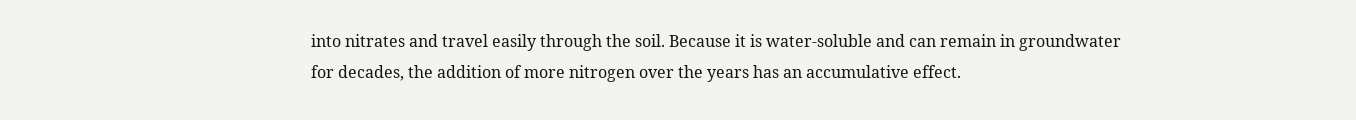into nitrates and travel easily through the soil. Because it is water-soluble and can remain in groundwater for decades, the addition of more nitrogen over the years has an accumulative effect.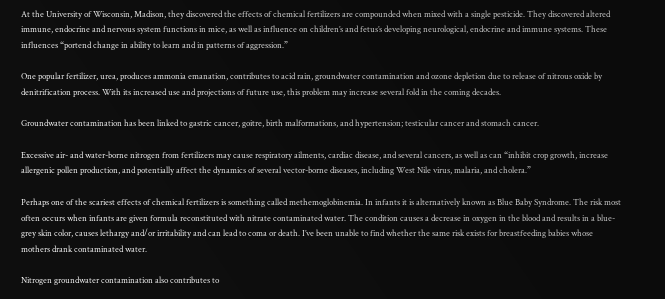At the University of Wisconsin, Madison, they discovered the effects of chemical fertilizers are compounded when mixed with a single pesticide. They discovered altered immune, endocrine and nervous system functions in mice, as well as influence on children’s and fetus’s developing neurological, endocrine and immune systems. These influences “portend change in ability to learn and in patterns of aggression.”

One popular fertilizer, urea, produces ammonia emanation, contributes to acid rain, groundwater contamination and ozone depletion due to release of nitrous oxide by denitrification process. With its increased use and projections of future use, this problem may increase several fold in the coming decades.

Groundwater contamination has been linked to gastric cancer, goitre, birth malformations, and hypertension; testicular cancer and stomach cancer.

Excessive air- and water-borne nitrogen from fertilizers may cause respiratory ailments, cardiac disease, and several cancers, as well as can “inhibit crop growth, increase allergenic pollen production, and potentially affect the dynamics of several vector-borne diseases, including West Nile virus, malaria, and cholera.”

Perhaps one of the scariest effects of chemical fertilizers is something called methemoglobinemia. In infants it is alternatively known as Blue Baby Syndrome. The risk most often occurs when infants are given formula reconstituted with nitrate contaminated water. The condition causes a decrease in oxygen in the blood and results in a blue-grey skin color, causes lethargy and/or irritability and can lead to coma or death. I’ve been unable to find whether the same risk exists for breastfeeding babies whose mothers drank contaminated water.

Nitrogen groundwater contamination also contributes to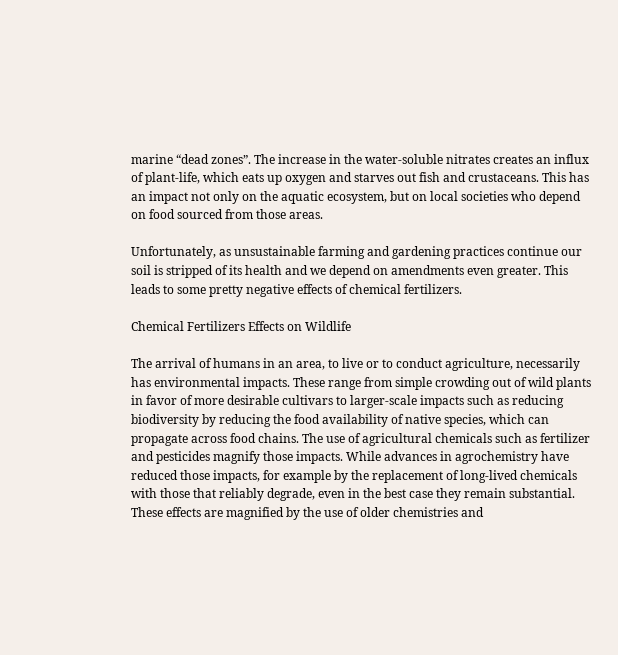marine “dead zones”. The increase in the water-soluble nitrates creates an influx of plant-life, which eats up oxygen and starves out fish and crustaceans. This has an impact not only on the aquatic ecosystem, but on local societies who depend on food sourced from those areas.

Unfortunately, as unsustainable farming and gardening practices continue our soil is stripped of its health and we depend on amendments even greater. This leads to some pretty negative effects of chemical fertilizers.

Chemical Fertilizers Effects on Wildlife

The arrival of humans in an area, to live or to conduct agriculture, necessarily has environmental impacts. These range from simple crowding out of wild plants in favor of more desirable cultivars to larger-scale impacts such as reducing biodiversity by reducing the food availability of native species, which can propagate across food chains. The use of agricultural chemicals such as fertilizer and pesticides magnify those impacts. While advances in agrochemistry have reduced those impacts, for example by the replacement of long-lived chemicals with those that reliably degrade, even in the best case they remain substantial. These effects are magnified by the use of older chemistries and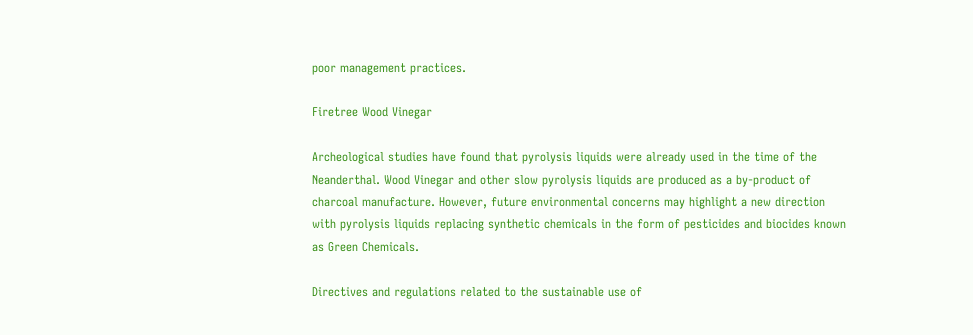poor management practices.

Firetree Wood Vinegar

Archeological studies have found that pyrolysis liquids were already used in the time of the Neanderthal. Wood Vinegar and other slow pyrolysis liquids are produced as a by-product of charcoal manufacture. However, future environmental concerns may highlight a new direction with pyrolysis liquids replacing synthetic chemicals in the form of pesticides and biocides known as Green Chemicals.

Directives and regulations related to the sustainable use of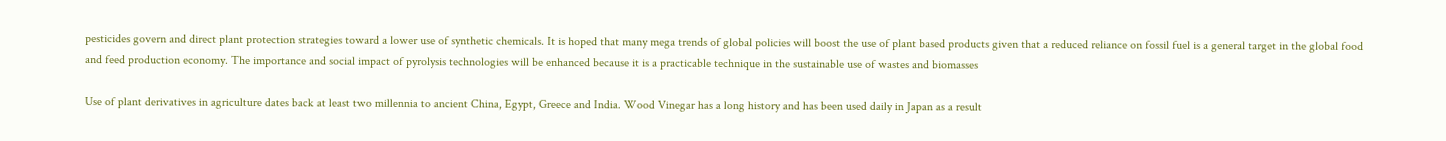pesticides govern and direct plant protection strategies toward a lower use of synthetic chemicals. It is hoped that many mega trends of global policies will boost the use of plant based products given that a reduced reliance on fossil fuel is a general target in the global food and feed production economy. The importance and social impact of pyrolysis technologies will be enhanced because it is a practicable technique in the sustainable use of wastes and biomasses

Use of plant derivatives in agriculture dates back at least two millennia to ancient China, Egypt, Greece and India. Wood Vinegar has a long history and has been used daily in Japan as a result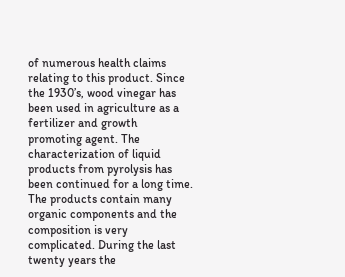of numerous health claims relating to this product. Since the 1930’s, wood vinegar has been used in agriculture as a fertilizer and growth promoting agent. The characterization of liquid products from pyrolysis has been continued for a long time. The products contain many organic components and the composition is very complicated. During the last twenty years the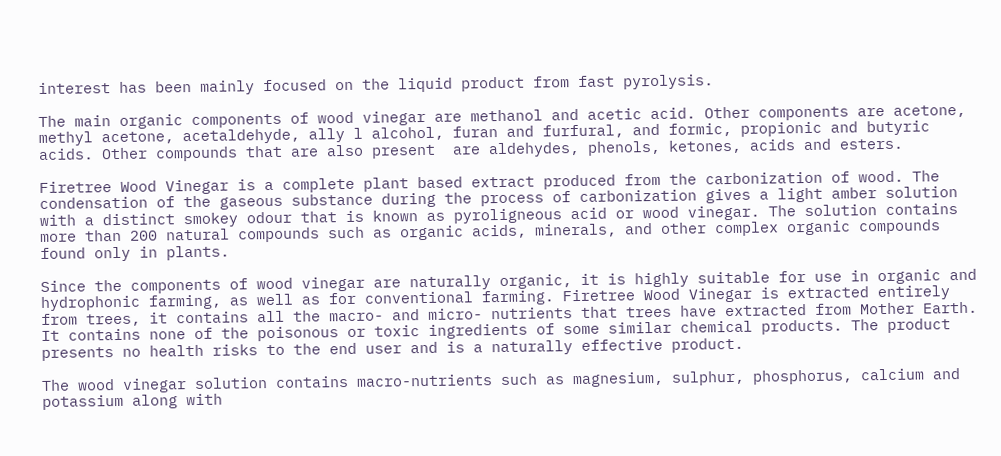interest has been mainly focused on the liquid product from fast pyrolysis.

The main organic components of wood vinegar are methanol and acetic acid. Other components are acetone, methyl acetone, acetaldehyde, ally l alcohol, furan and furfural, and formic, propionic and butyric acids. Other compounds that are also present  are aldehydes, phenols, ketones, acids and esters.

Firetree Wood Vinegar is a complete plant based extract produced from the carbonization of wood. The condensation of the gaseous substance during the process of carbonization gives a light amber solution with a distinct smokey odour that is known as pyroligneous acid or wood vinegar. The solution contains more than 200 natural compounds such as organic acids, minerals, and other complex organic compounds found only in plants.

Since the components of wood vinegar are naturally organic, it is highly suitable for use in organic and hydrophonic farming, as well as for conventional farming. Firetree Wood Vinegar is extracted entirely from trees, it contains all the macro- and micro- nutrients that trees have extracted from Mother Earth. It contains none of the poisonous or toxic ingredients of some similar chemical products. The product presents no health risks to the end user and is a naturally effective product.

The wood vinegar solution contains macro-nutrients such as magnesium, sulphur, phosphorus, calcium and potassium along with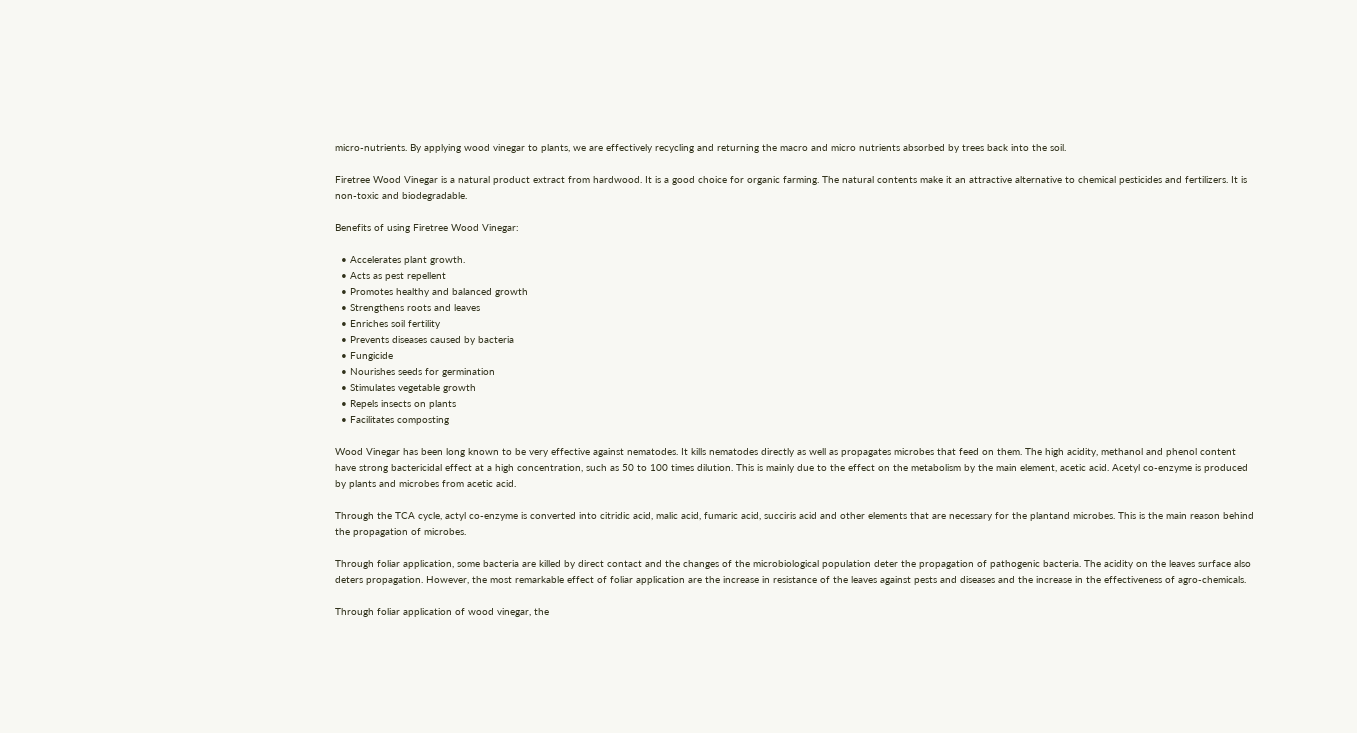micro-nutrients. By applying wood vinegar to plants, we are effectively recycling and returning the macro and micro nutrients absorbed by trees back into the soil.

Firetree Wood Vinegar is a natural product extract from hardwood. It is a good choice for organic farming. The natural contents make it an attractive alternative to chemical pesticides and fertilizers. It is non-toxic and biodegradable.

Benefits of using Firetree Wood Vinegar:

  • Accelerates plant growth.
  • Acts as pest repellent
  • Promotes healthy and balanced growth
  • Strengthens roots and leaves
  • Enriches soil fertility
  • Prevents diseases caused by bacteria
  • Fungicide
  • Nourishes seeds for germination
  • Stimulates vegetable growth
  • Repels insects on plants
  • Facilitates composting

Wood Vinegar has been long known to be very effective against nematodes. It kills nematodes directly as well as propagates microbes that feed on them. The high acidity, methanol and phenol content have strong bactericidal effect at a high concentration, such as 50 to 100 times dilution. This is mainly due to the effect on the metabolism by the main element, acetic acid. Acetyl co-enzyme is produced by plants and microbes from acetic acid.

Through the TCA cycle, actyl co-enzyme is converted into citridic acid, malic acid, fumaric acid, succiris acid and other elements that are necessary for the plantand microbes. This is the main reason behind the propagation of microbes.

Through foliar application, some bacteria are killed by direct contact and the changes of the microbiological population deter the propagation of pathogenic bacteria. The acidity on the leaves surface also deters propagation. However, the most remarkable effect of foliar application are the increase in resistance of the leaves against pests and diseases and the increase in the effectiveness of agro-chemicals.

Through foliar application of wood vinegar, the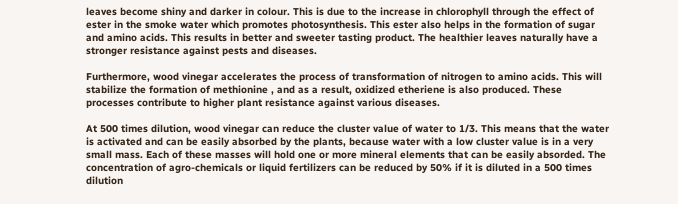leaves become shiny and darker in colour. This is due to the increase in chlorophyll through the effect of ester in the smoke water which promotes photosynthesis. This ester also helps in the formation of sugar and amino acids. This results in better and sweeter tasting product. The healthier leaves naturally have a stronger resistance against pests and diseases.

Furthermore, wood vinegar accelerates the process of transformation of nitrogen to amino acids. This will stabilize the formation of methionine , and as a result, oxidized etheriene is also produced. These processes contribute to higher plant resistance against various diseases.

At 500 times dilution, wood vinegar can reduce the cluster value of water to 1/3. This means that the water is activated and can be easily absorbed by the plants, because water with a low cluster value is in a very small mass. Each of these masses will hold one or more mineral elements that can be easily absorded. The concentration of agro-chemicals or liquid fertilizers can be reduced by 50% if it is diluted in a 500 times dilution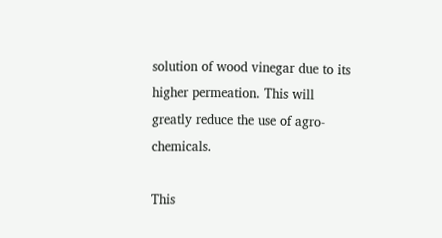solution of wood vinegar due to its higher permeation. This will greatly reduce the use of agro-chemicals.

This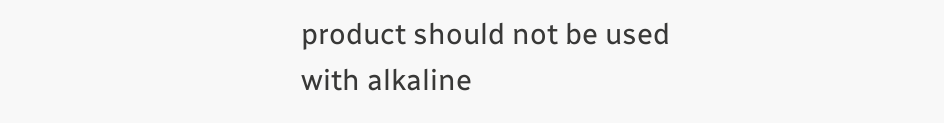product should not be used with alkaline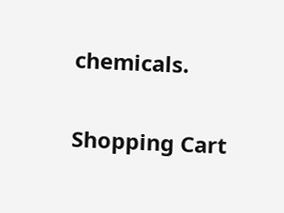chemicals.

Shopping Cart